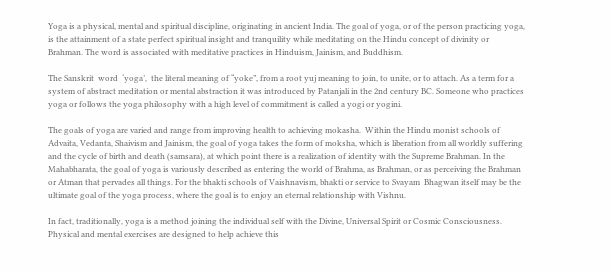Yoga is a physical, mental and spiritual discipline, originating in ancient India. The goal of yoga, or of the person practicing yoga, is the attainment of a state perfect spiritual insight and tranquility while meditating on the Hindu concept of divinity or Brahman. The word is associated with meditative practices in Hinduism, Jainism, and Buddhism.

The Sanskrit  word  ‘yoga’,  the literal meaning of “yoke”, from a root yuj meaning to join, to unite, or to attach. As a term for a system of abstract meditation or mental abstraction it was introduced by Patanjali in the 2nd century BC. Someone who practices yoga or follows the yoga philosophy with a high level of commitment is called a yogi or yogini.

The goals of yoga are varied and range from improving health to achieving mokasha.  Within the Hindu monist schools of Advaita, Vedanta, Shaivism and Jainism, the goal of yoga takes the form of moksha, which is liberation from all worldly suffering and the cycle of birth and death (samsara), at which point there is a realization of identity with the Supreme Brahman. In the Mahabharata, the goal of yoga is variously described as entering the world of Brahma, as Brahman, or as perceiving the Brahman or Atman that pervades all things. For the bhakti schools of Vaishnavism, bhakti or service to Svayam  Bhagwan itself may be the ultimate goal of the yoga process, where the goal is to enjoy an eternal relationship with Vishnu.

In fact, traditionally, yoga is a method joining the individual self with the Divine, Universal Spirit or Cosmic Consciousness. Physical and mental exercises are designed to help achieve this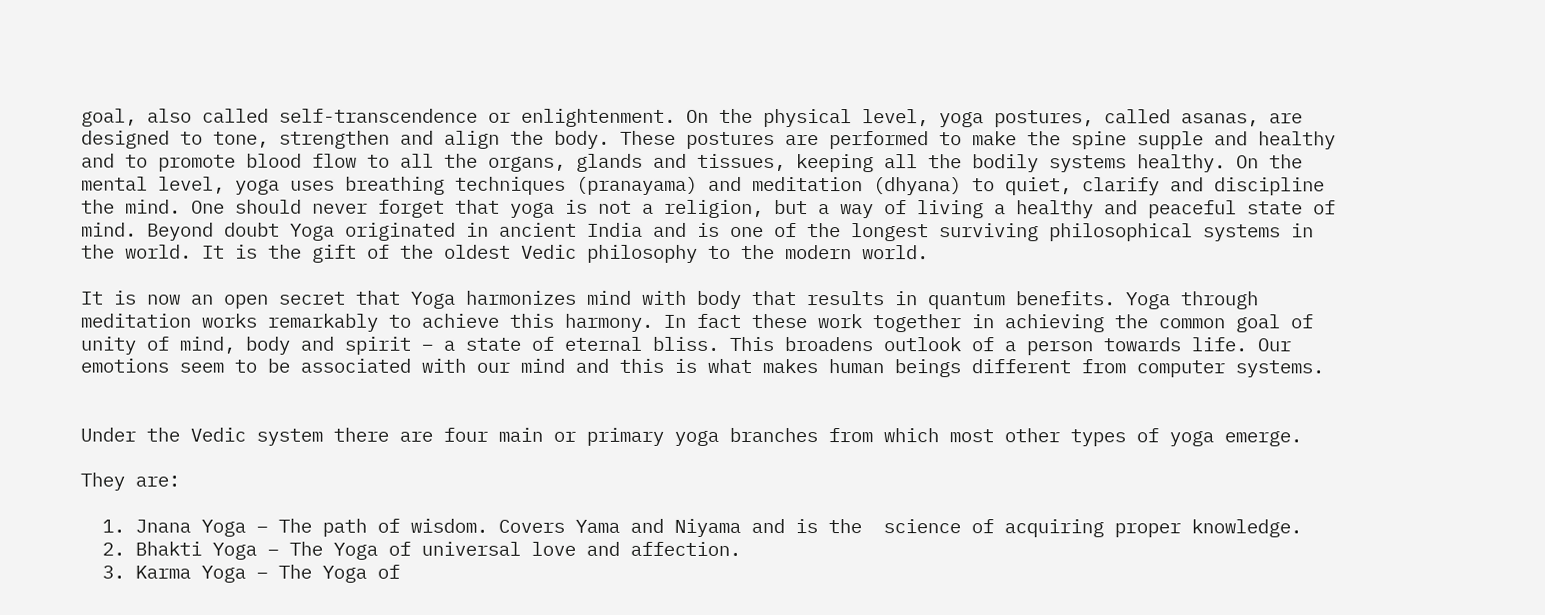goal, also called self-transcendence or enlightenment. On the physical level, yoga postures, called asanas, are designed to tone, strengthen and align the body. These postures are performed to make the spine supple and healthy and to promote blood flow to all the organs, glands and tissues, keeping all the bodily systems healthy. On the mental level, yoga uses breathing techniques (pranayama) and meditation (dhyana) to quiet, clarify and discipline the mind. One should never forget that yoga is not a religion, but a way of living a healthy and peaceful state of mind. Beyond doubt Yoga originated in ancient India and is one of the longest surviving philosophical systems in the world. It is the gift of the oldest Vedic philosophy to the modern world.

It is now an open secret that Yoga harmonizes mind with body that results in quantum benefits. Yoga through meditation works remarkably to achieve this harmony. In fact these work together in achieving the common goal of unity of mind, body and spirit – a state of eternal bliss. This broadens outlook of a person towards life. Our emotions seem to be associated with our mind and this is what makes human beings different from computer systems.


Under the Vedic system there are four main or primary yoga branches from which most other types of yoga emerge.

They are:

  1. Jnana Yoga – The path of wisdom. Covers Yama and Niyama and is the  science of acquiring proper knowledge.
  2. Bhakti Yoga – The Yoga of universal love and affection.
  3. Karma Yoga – The Yoga of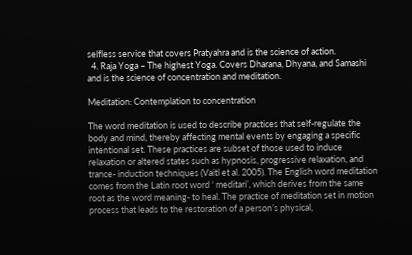selfless service that covers Pratyahra and is the science of action.
  4. Raja Yoga – The highest Yoga. Covers Dharana, Dhyana, and Samashi and is the science of concentration and meditation.

Meditation: Contemplation to concentration

The word meditation is used to describe practices that self-regulate the body and mind, thereby affecting mental events by engaging a specific intentional set. These practices are subset of those used to induce relaxation or altered states such as hypnosis, progressive relaxation, and trance- induction techniques (Vaitl et al. 2005). The English word meditation comes from the Latin root word ‘ meditari’, which derives from the same root as the word meaning- to heal. The practice of meditation set in motion process that leads to the restoration of a person’s physical,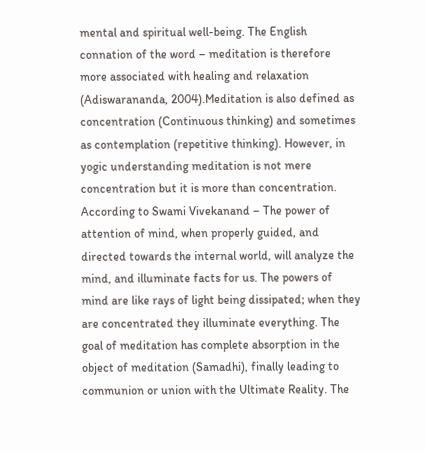mental and spiritual well-being. The English connation of the word – meditation is therefore more associated with healing and relaxation (Adiswarananda, 2004).Meditation is also defined as concentration (Continuous thinking) and sometimes as contemplation (repetitive thinking). However, in yogic understanding meditation is not mere concentration but it is more than concentration. According to Swami Vivekanand – The power of attention of mind, when properly guided, and directed towards the internal world, will analyze the mind, and illuminate facts for us. The powers of mind are like rays of light being dissipated; when they are concentrated they illuminate everything. The goal of meditation has complete absorption in the object of meditation (Samadhi), finally leading to communion or union with the Ultimate Reality. The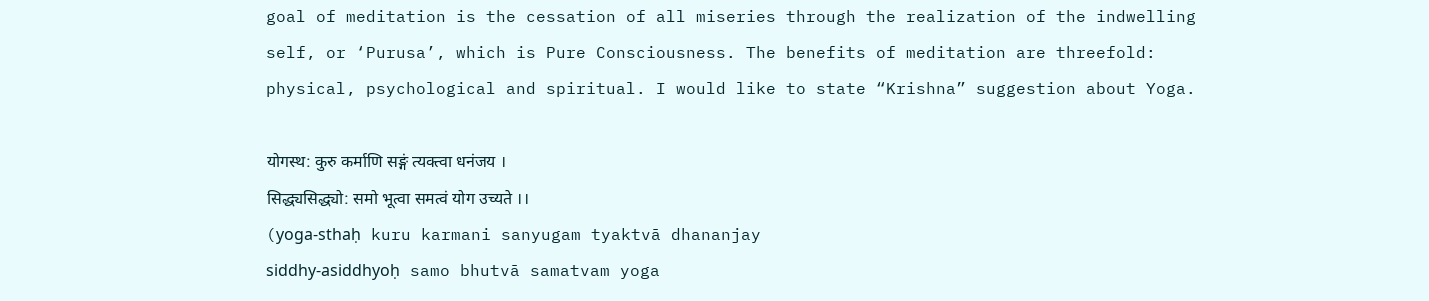goal of meditation is the cessation of all miseries through the realization of the indwelling self, or ‘Purusa’, which is Pure Consciousness. The benefits of meditation are threefold: physical, psychological and spiritual. I would like to state “Krishna” suggestion about Yoga.

योगस्थ: कुरु कर्माणि सङ्गं त्यक्त्वा धनंजय ।
सिद्ध्यसिद्ध्यो: समो भूत्वा समत्वं योग उच्यते ।।
(yoga-sthaḥ kuru karmani sanyugam tyaktvā dhananjay
siddhy-asiddhyoḥ samo bhutvā samatvam yoga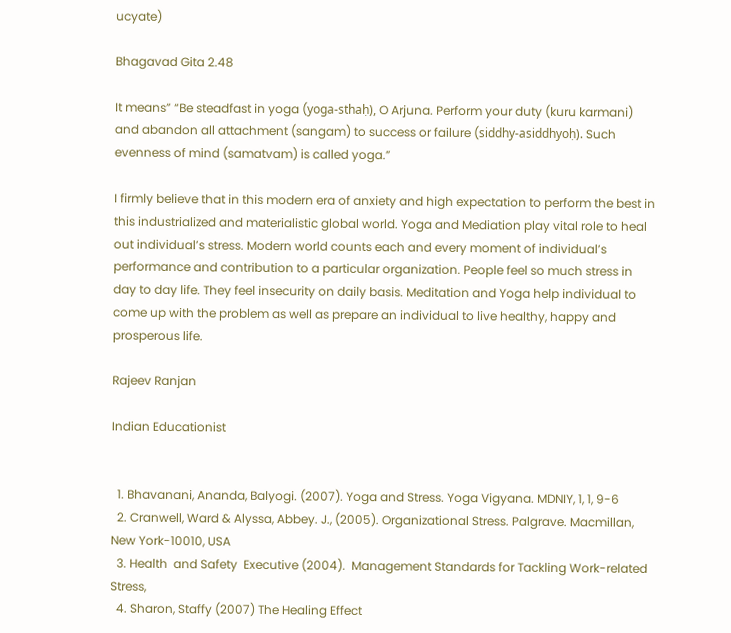ucyate)

Bhagavad Gita 2.48

It means” “Be steadfast in yoga (yoga-sthaḥ), O Arjuna. Perform your duty (kuru karmani) and abandon all attachment (sangam) to success or failure (siddhy-asiddhyoḥ). Such evenness of mind (samatvam) is called yoga.”

I firmly believe that in this modern era of anxiety and high expectation to perform the best in this industrialized and materialistic global world. Yoga and Mediation play vital role to heal out individual’s stress. Modern world counts each and every moment of individual’s performance and contribution to a particular organization. People feel so much stress in day to day life. They feel insecurity on daily basis. Meditation and Yoga help individual to come up with the problem as well as prepare an individual to live healthy, happy and prosperous life.

Rajeev Ranjan

Indian Educationist


  1. Bhavanani, Ananda, Balyogi. (2007). Yoga and Stress. Yoga Vigyana. MDNIY, 1, 1, 9-6
  2. Cranwell, Ward & Alyssa, Abbey. J., (2005). Organizational Stress. Palgrave. Macmillan, New York-10010, USA
  3. Health  and Safety  Executive (2004).  Management Standards for Tackling Work-related Stress,
  4. Sharon, Staffy (2007) The Healing Effect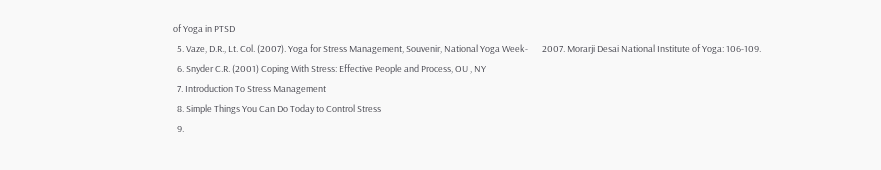of Yoga in PTSD
  5. Vaze, D.R., Lt. Col. (2007). Yoga for Stress Management, Souvenir, National Yoga Week-       2007. Morarji Desai National Institute of Yoga: 106-109.
  6. Snyder C.R. (2001) Coping With Stress: Effective People and Process, OU , NY
  7. Introduction To Stress Management
  8. Simple Things You Can Do Today to Control Stress
  9.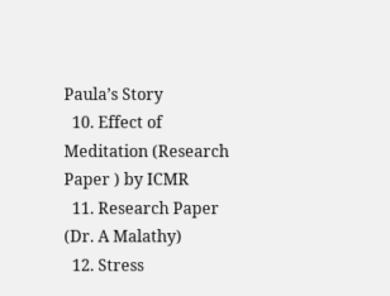Paula’s Story
  10. Effect of Meditation (Research Paper ) by ICMR
  11. Research Paper (Dr. A Malathy)
  12. Stress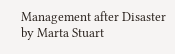Management after Disaster by Marta Stuart